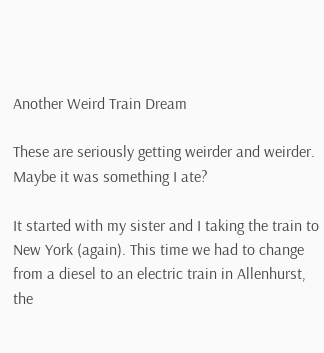Another Weird Train Dream

These are seriously getting weirder and weirder. Maybe it was something I ate?

It started with my sister and I taking the train to New York (again). This time we had to change from a diesel to an electric train in Allenhurst, the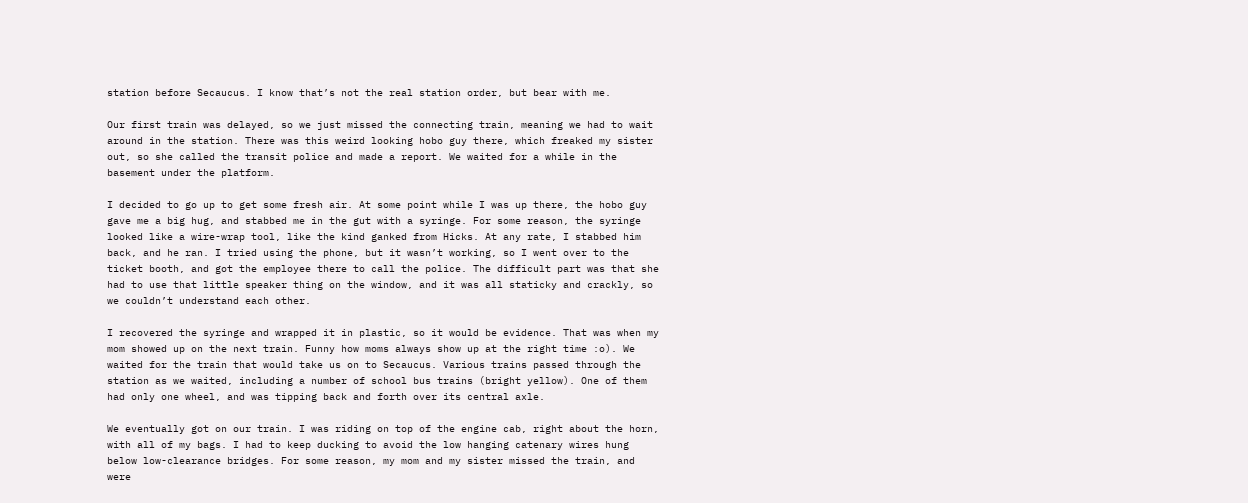station before Secaucus. I know that’s not the real station order, but bear with me.

Our first train was delayed, so we just missed the connecting train, meaning we had to wait around in the station. There was this weird looking hobo guy there, which freaked my sister out, so she called the transit police and made a report. We waited for a while in the basement under the platform.

I decided to go up to get some fresh air. At some point while I was up there, the hobo guy gave me a big hug, and stabbed me in the gut with a syringe. For some reason, the syringe looked like a wire-wrap tool, like the kind ganked from Hicks. At any rate, I stabbed him back, and he ran. I tried using the phone, but it wasn’t working, so I went over to the ticket booth, and got the employee there to call the police. The difficult part was that she had to use that little speaker thing on the window, and it was all staticky and crackly, so we couldn’t understand each other.

I recovered the syringe and wrapped it in plastic, so it would be evidence. That was when my mom showed up on the next train. Funny how moms always show up at the right time :o). We waited for the train that would take us on to Secaucus. Various trains passed through the station as we waited, including a number of school bus trains (bright yellow). One of them had only one wheel, and was tipping back and forth over its central axle.

We eventually got on our train. I was riding on top of the engine cab, right about the horn, with all of my bags. I had to keep ducking to avoid the low hanging catenary wires hung below low-clearance bridges. For some reason, my mom and my sister missed the train, and were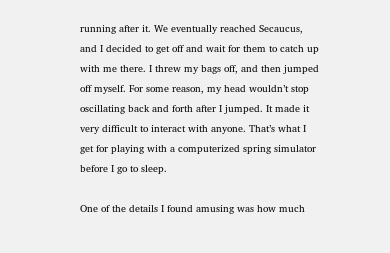running after it. We eventually reached Secaucus, and I decided to get off and wait for them to catch up with me there. I threw my bags off, and then jumped off myself. For some reason, my head wouldn’t stop oscillating back and forth after I jumped. It made it very difficult to interact with anyone. That’s what I get for playing with a computerized spring simulator before I go to sleep.

One of the details I found amusing was how much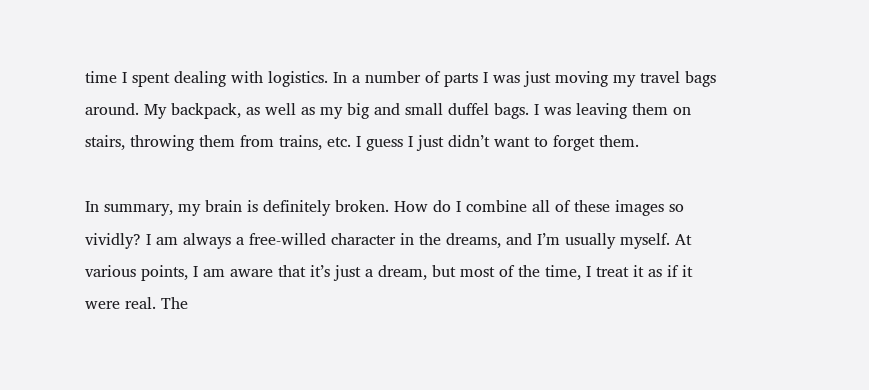time I spent dealing with logistics. In a number of parts I was just moving my travel bags around. My backpack, as well as my big and small duffel bags. I was leaving them on stairs, throwing them from trains, etc. I guess I just didn’t want to forget them.

In summary, my brain is definitely broken. How do I combine all of these images so vividly? I am always a free-willed character in the dreams, and I’m usually myself. At various points, I am aware that it’s just a dream, but most of the time, I treat it as if it were real. The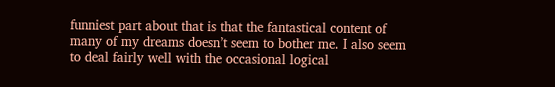funniest part about that is that the fantastical content of many of my dreams doesn’t seem to bother me. I also seem to deal fairly well with the occasional logical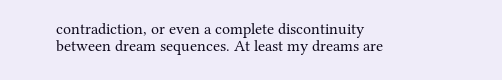contradiction, or even a complete discontinuity between dream sequences. At least my dreams are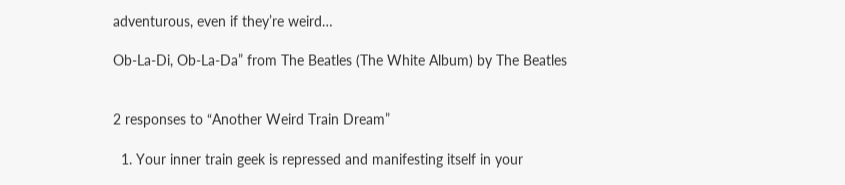adventurous, even if they’re weird…

Ob-La-Di, Ob-La-Da” from The Beatles (The White Album) by The Beatles


2 responses to “Another Weird Train Dream”

  1. Your inner train geek is repressed and manifesting itself in your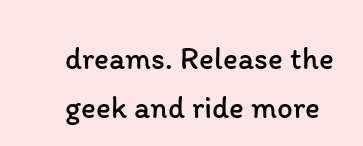dreams. Release the geek and ride more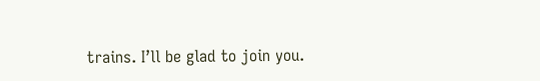trains. I’ll be glad to join you.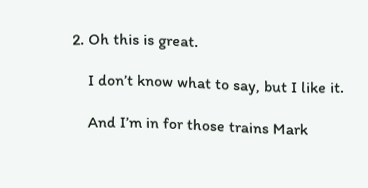2. Oh this is great.

    I don’t know what to say, but I like it.

    And I’m in for those trains Mark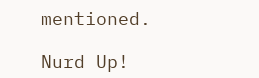mentioned.

Nurd Up!